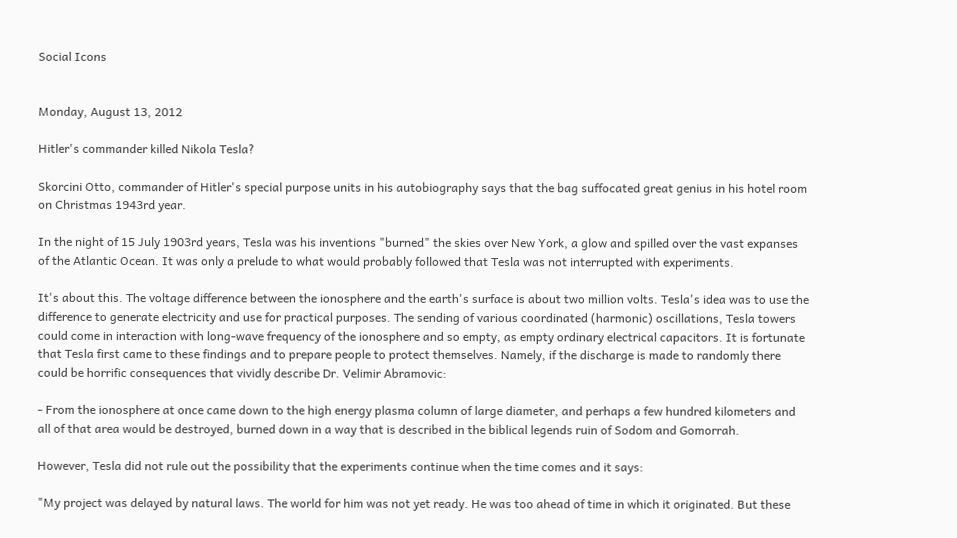Social Icons


Monday, August 13, 2012

Hitler's commander killed Nikola Tesla?

Skorcini Otto, commander of Hitler's special purpose units in his autobiography says that the bag suffocated great genius in his hotel room on Christmas 1943rd year.

In the night of 15 July 1903rd years, Tesla was his inventions "burned" the skies over New York, a glow and spilled over the vast expanses of the Atlantic Ocean. It was only a prelude to what would probably followed that Tesla was not interrupted with experiments.

It's about this. The voltage difference between the ionosphere and the earth's surface is about two million volts. Tesla's idea was to use the difference to generate electricity and use for practical purposes. The sending of various coordinated (harmonic) oscillations, Tesla towers could come in interaction with long-wave frequency of the ionosphere and so empty, as empty ordinary electrical capacitors. It is fortunate that Tesla first came to these findings and to prepare people to protect themselves. Namely, if the discharge is made to randomly there could be horrific consequences that vividly describe Dr. Velimir Abramovic:

- From the ionosphere at once came down to the high energy plasma column of large diameter, and perhaps a few hundred kilometers and all of that area would be destroyed, burned down in a way that is described in the biblical legends ruin of Sodom and Gomorrah.

However, Tesla did not rule out the possibility that the experiments continue when the time comes and it says:

"My project was delayed by natural laws. The world for him was not yet ready. He was too ahead of time in which it originated. But these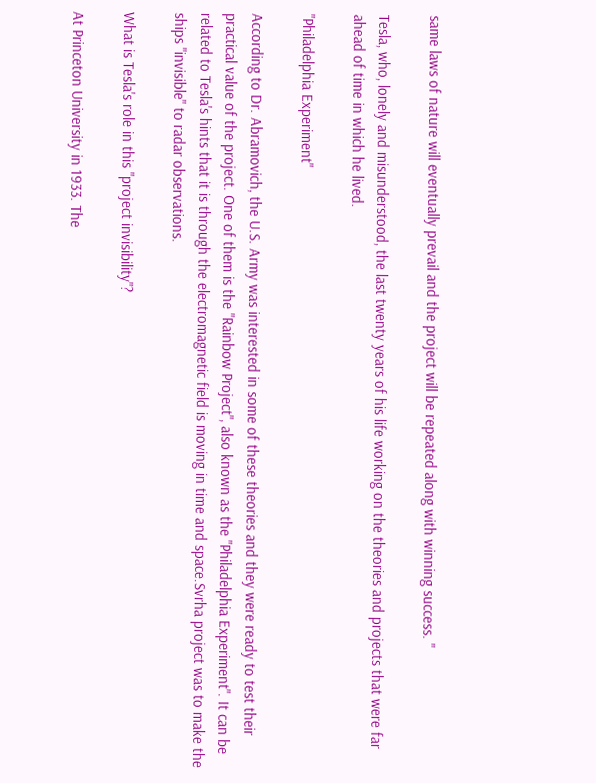same laws of nature will eventually prevail and the project will be repeated along with winning success. "

Tesla, who, lonely and misunderstood, the last twenty years of his life working on the theories and projects that were far ahead of time in which he lived.

"Philadelphia Experiment"

According to Dr. Abramovich, the U.S. Army was interested in some of these theories and they were ready to test their practical value of the project. One of them is the "Rainbow Project", also known as the "Philadelphia Experiment". It can be related to Tesla's hints that it is through the electromagnetic field is moving in time and space.Svrha project was to make the ships "invisible" to radar observations.

What is Tesla's role in this "project invisibility"?

At Princeton University in 1933. The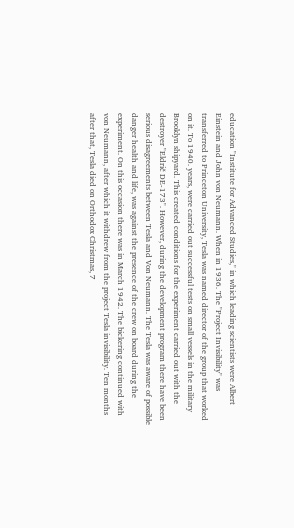education "Institute for Advanced Studies," in which leading scientists were Albert Einstein and John von Neumann. When in 1936. The "Project Invisibility" was transferred to Princeton University, Tesla was named director of the group that worked on it. To 1940. years, were carried out successful tests on small vessels in the military Brooklyn shipyard. This created conditions for the experiment carried out with the destroyer "Eldrič DE-173". However, during the development program there have been serious disagreements between Tesla and Von Neumann. The Tesla was aware of possible danger health and life, was against the presence of the crew on board during the experiment. On this occasion there was in March 1942. The bickering continued with von Neumann, after which it withdrew from the project Tesla invisibility. Ten months after that, Tesla died on Orthodox Christmas, 7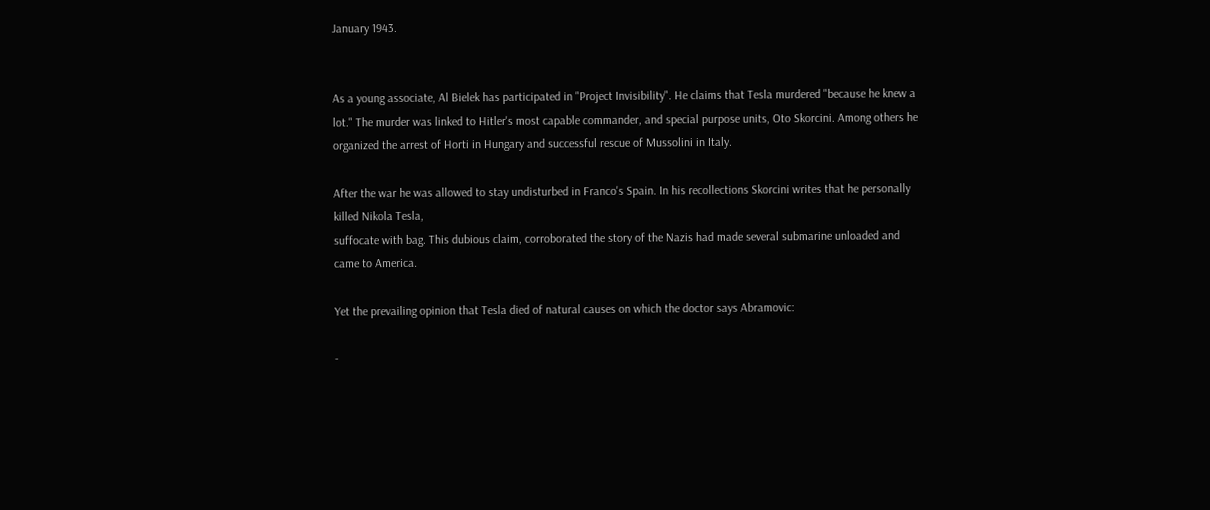January 1943.


As a young associate, Al Bielek has participated in "Project Invisibility". He claims that Tesla murdered "because he knew a lot." The murder was linked to Hitler's most capable commander, and special purpose units, Oto Skorcini. Among others he organized the arrest of Horti in Hungary and successful rescue of Mussolini in Italy.

After the war he was allowed to stay undisturbed in Franco's Spain. In his recollections Skorcini writes that he personally killed Nikola Tesla,
suffocate with bag. This dubious claim, corroborated the story of the Nazis had made several submarine unloaded and came to America.

Yet the prevailing opinion that Tesla died of natural causes on which the doctor says Abramovic:

-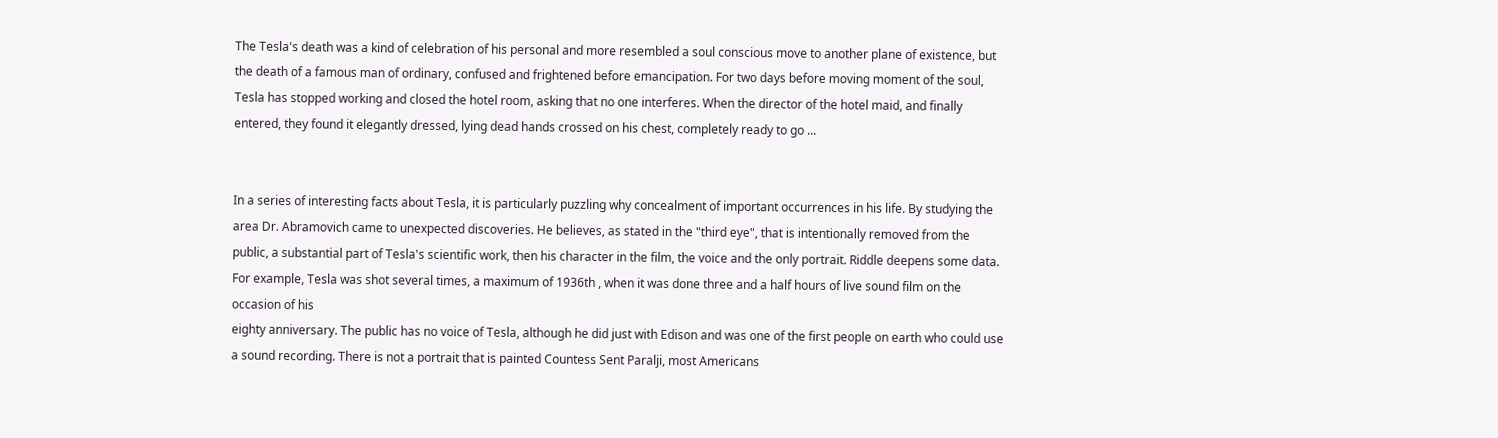The Tesla's death was a kind of celebration of his personal and more resembled a soul conscious move to another plane of existence, but the death of a famous man of ordinary, confused and frightened before emancipation. For two days before moving moment of the soul, Tesla has stopped working and closed the hotel room, asking that no one interferes. When the director of the hotel maid, and finally entered, they found it elegantly dressed, lying dead hands crossed on his chest, completely ready to go ...


In a series of interesting facts about Tesla, it is particularly puzzling why concealment of important occurrences in his life. By studying the area Dr. Abramovich came to unexpected discoveries. He believes, as stated in the "third eye", that is intentionally removed from the public, a substantial part of Tesla's scientific work, then his character in the film, the voice and the only portrait. Riddle deepens some data. For example, Tesla was shot several times, a maximum of 1936th , when it was done three and a half hours of live sound film on the occasion of his
eighty anniversary. The public has no voice of Tesla, although he did just with Edison and was one of the first people on earth who could use a sound recording. There is not a portrait that is painted Countess Sent Paralji, most Americans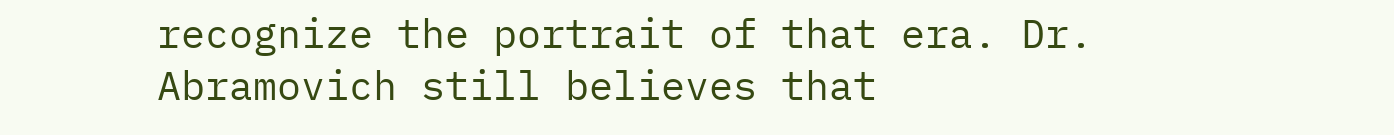recognize the portrait of that era. Dr. Abramovich still believes that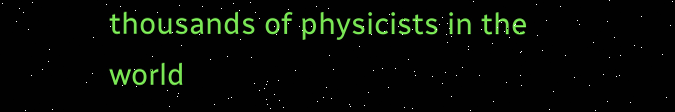thousands of physicists in the world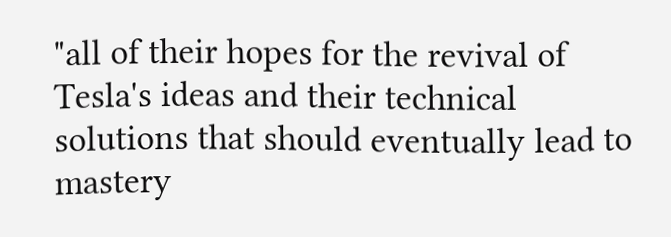"all of their hopes for the revival of Tesla's ideas and their technical solutions that should eventually lead to mastery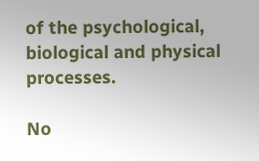of the psychological, biological and physical processes.

No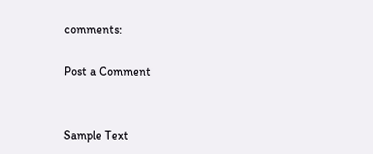comments:

Post a Comment


Sample Text